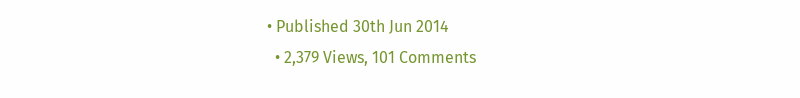• Published 30th Jun 2014
  • 2,379 Views, 101 Comments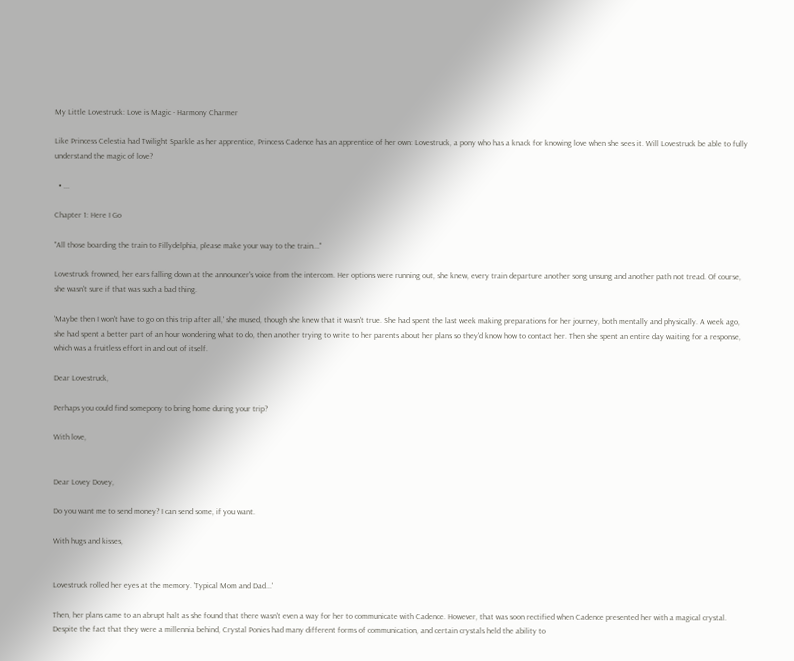My Little Lovestruck: Love is Magic - Harmony Charmer

Like Princess Celestia had Twilight Sparkle as her apprentice, Princess Cadence has an apprentice of her own: Lovestruck, a pony who has a knack for knowing love when she sees it. Will Lovestruck be able to fully understand the magic of love?

  • ...

Chapter 1: Here I Go

"All those boarding the train to Fillydelphia, please make your way to the train..."

Lovestruck frowned, her ears falling down at the announcer's voice from the intercom. Her options were running out, she knew, every train departure another song unsung and another path not tread. Of course, she wasn't sure if that was such a bad thing.

'Maybe then I won't have to go on this trip after all,' she mused, though she knew that it wasn't true. She had spent the last week making preparations for her journey, both mentally and physically. A week ago, she had spent a better part of an hour wondering what to do, then another trying to write to her parents about her plans so they'd know how to contact her. Then she spent an entire day waiting for a response, which was a fruitless effort in and out of itself.

Dear Lovestruck,

Perhaps you could find somepony to bring home during your trip?

With love,


Dear Lovey Dovey,

Do you want me to send money? I can send some, if you want.

With hugs and kisses,


Lovestruck rolled her eyes at the memory. 'Typical Mom and Dad...'

Then, her plans came to an abrupt halt as she found that there wasn't even a way for her to communicate with Cadence. However, that was soon rectified when Cadence presented her with a magical crystal. Despite the fact that they were a millennia behind, Crystal Ponies had many different forms of communication, and certain crystals held the ability to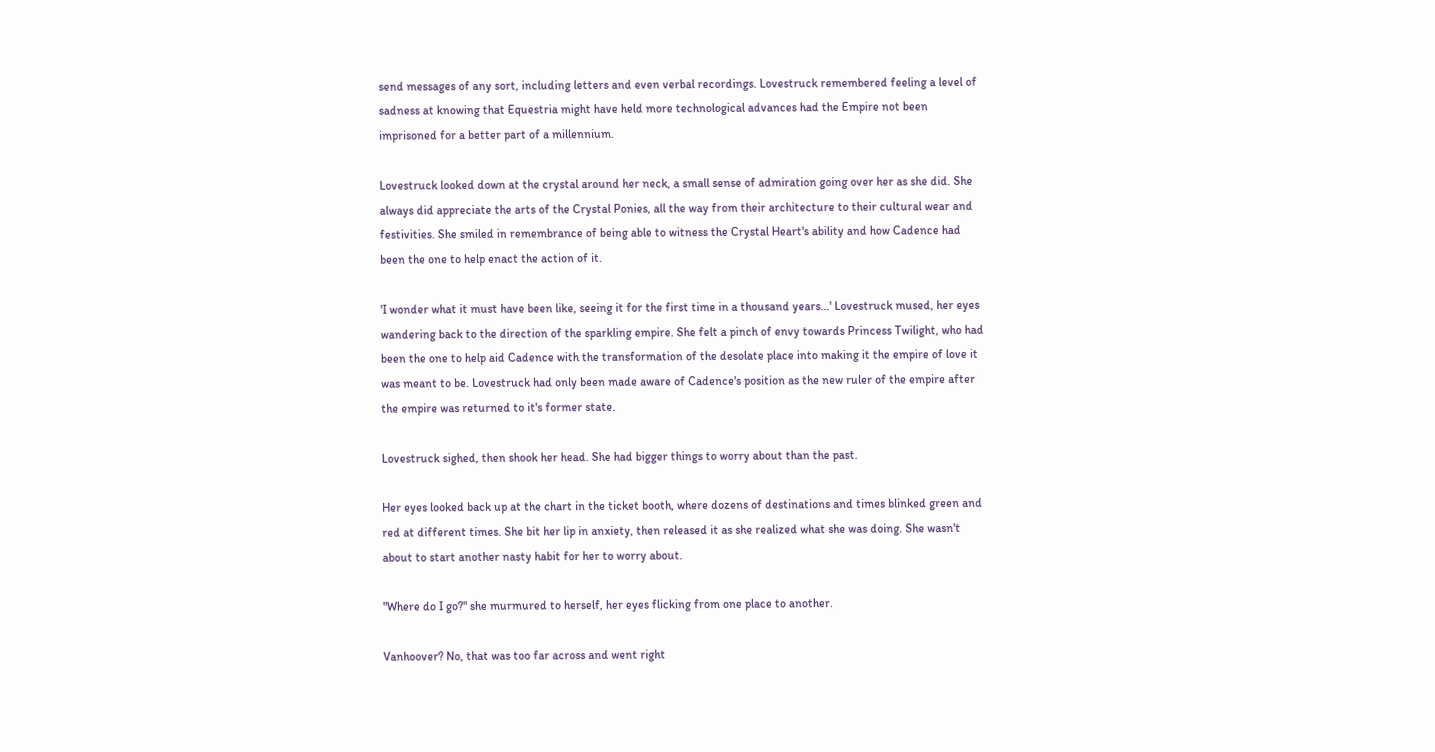send messages of any sort, including letters and even verbal recordings. Lovestruck remembered feeling a level of sadness at knowing that Equestria might have held more technological advances had the Empire not been imprisoned for a better part of a millennium.

Lovestruck looked down at the crystal around her neck, a small sense of admiration going over her as she did. She always did appreciate the arts of the Crystal Ponies, all the way from their architecture to their cultural wear and festivities. She smiled in remembrance of being able to witness the Crystal Heart's ability and how Cadence had been the one to help enact the action of it.

'I wonder what it must have been like, seeing it for the first time in a thousand years...' Lovestruck mused, her eyes wandering back to the direction of the sparkling empire. She felt a pinch of envy towards Princess Twilight, who had been the one to help aid Cadence with the transformation of the desolate place into making it the empire of love it was meant to be. Lovestruck had only been made aware of Cadence's position as the new ruler of the empire after the empire was returned to it's former state.

Lovestruck sighed, then shook her head. She had bigger things to worry about than the past.

Her eyes looked back up at the chart in the ticket booth, where dozens of destinations and times blinked green and red at different times. She bit her lip in anxiety, then released it as she realized what she was doing. She wasn't about to start another nasty habit for her to worry about.

"Where do I go?" she murmured to herself, her eyes flicking from one place to another.

Vanhoover? No, that was too far across and went right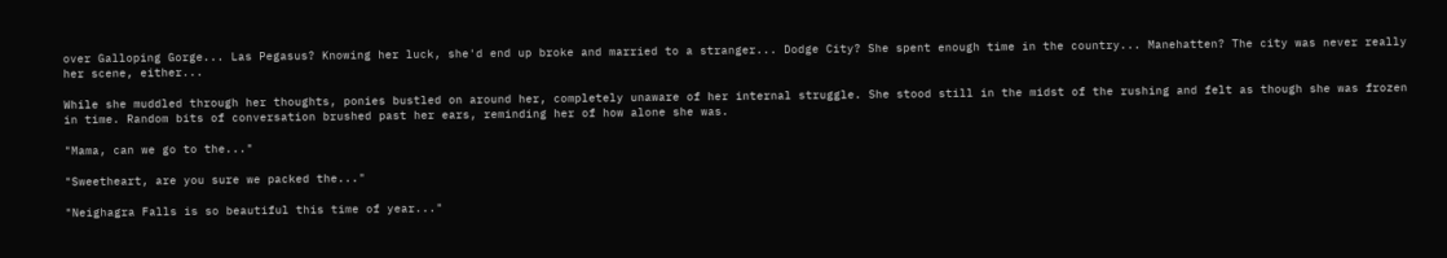over Galloping Gorge... Las Pegasus? Knowing her luck, she'd end up broke and married to a stranger... Dodge City? She spent enough time in the country... Manehatten? The city was never really her scene, either...

While she muddled through her thoughts, ponies bustled on around her, completely unaware of her internal struggle. She stood still in the midst of the rushing and felt as though she was frozen in time. Random bits of conversation brushed past her ears, reminding her of how alone she was.

"Mama, can we go to the..."

"Sweetheart, are you sure we packed the..."

"Neighagra Falls is so beautiful this time of year..."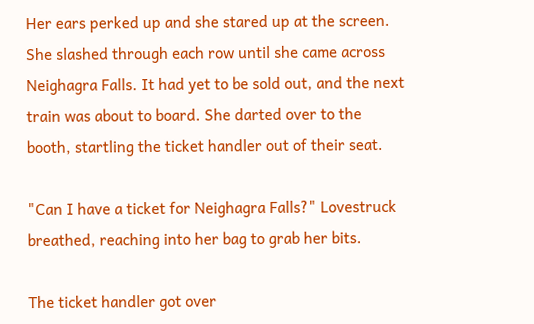Her ears perked up and she stared up at the screen. She slashed through each row until she came across Neighagra Falls. It had yet to be sold out, and the next train was about to board. She darted over to the booth, startling the ticket handler out of their seat.

"Can I have a ticket for Neighagra Falls?" Lovestruck breathed, reaching into her bag to grab her bits.

The ticket handler got over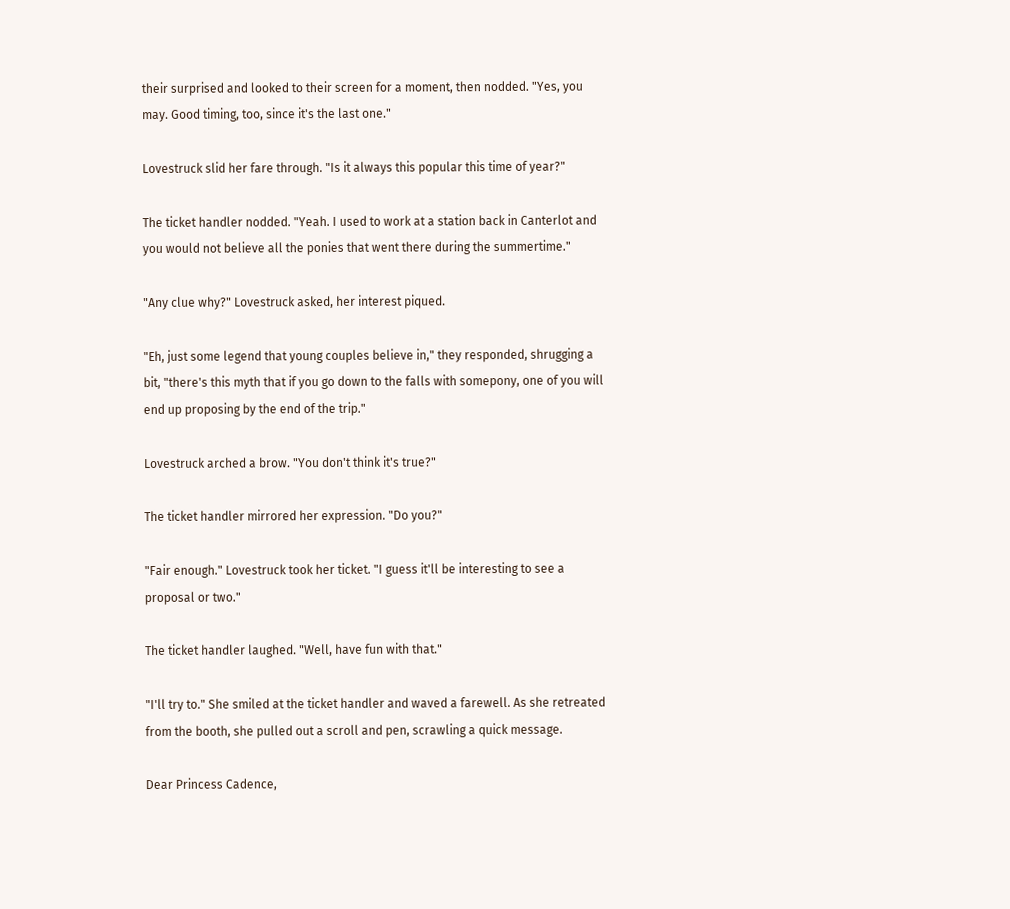their surprised and looked to their screen for a moment, then nodded. "Yes, you may. Good timing, too, since it's the last one."

Lovestruck slid her fare through. "Is it always this popular this time of year?"

The ticket handler nodded. "Yeah. I used to work at a station back in Canterlot and you would not believe all the ponies that went there during the summertime."

"Any clue why?" Lovestruck asked, her interest piqued.

"Eh, just some legend that young couples believe in," they responded, shrugging a bit, "there's this myth that if you go down to the falls with somepony, one of you will end up proposing by the end of the trip."

Lovestruck arched a brow. "You don't think it's true?"

The ticket handler mirrored her expression. "Do you?"

"Fair enough." Lovestruck took her ticket. "I guess it'll be interesting to see a proposal or two."

The ticket handler laughed. "Well, have fun with that."

"I'll try to." She smiled at the ticket handler and waved a farewell. As she retreated from the booth, she pulled out a scroll and pen, scrawling a quick message.

Dear Princess Cadence,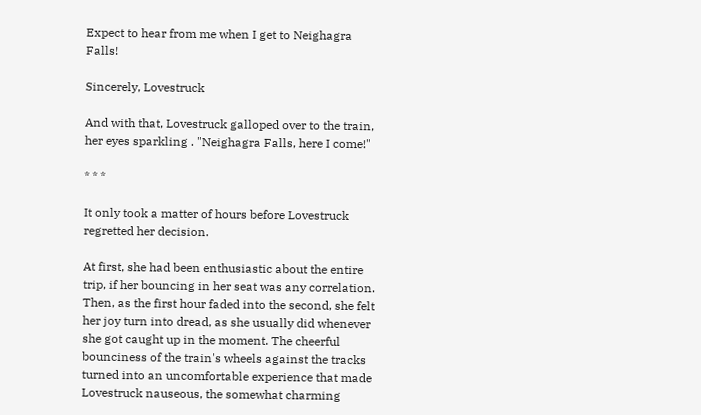Expect to hear from me when I get to Neighagra Falls!

Sincerely, Lovestruck

And with that, Lovestruck galloped over to the train, her eyes sparkling . "Neighagra Falls, here I come!"

* * *

It only took a matter of hours before Lovestruck regretted her decision.

At first, she had been enthusiastic about the entire trip, if her bouncing in her seat was any correlation. Then, as the first hour faded into the second, she felt her joy turn into dread, as she usually did whenever she got caught up in the moment. The cheerful bounciness of the train's wheels against the tracks turned into an uncomfortable experience that made Lovestruck nauseous, the somewhat charming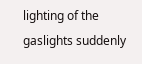lighting of the gaslights suddenly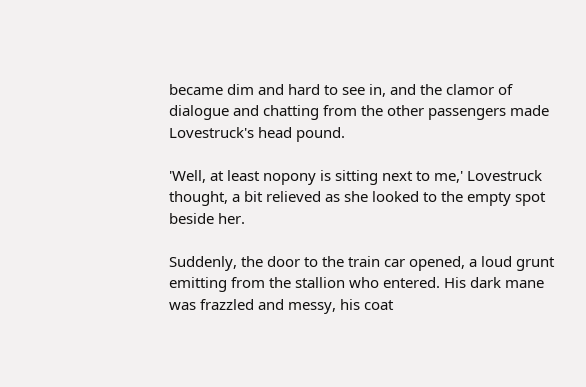became dim and hard to see in, and the clamor of dialogue and chatting from the other passengers made Lovestruck's head pound.

'Well, at least nopony is sitting next to me,' Lovestruck thought, a bit relieved as she looked to the empty spot beside her.

Suddenly, the door to the train car opened, a loud grunt emitting from the stallion who entered. His dark mane was frazzled and messy, his coat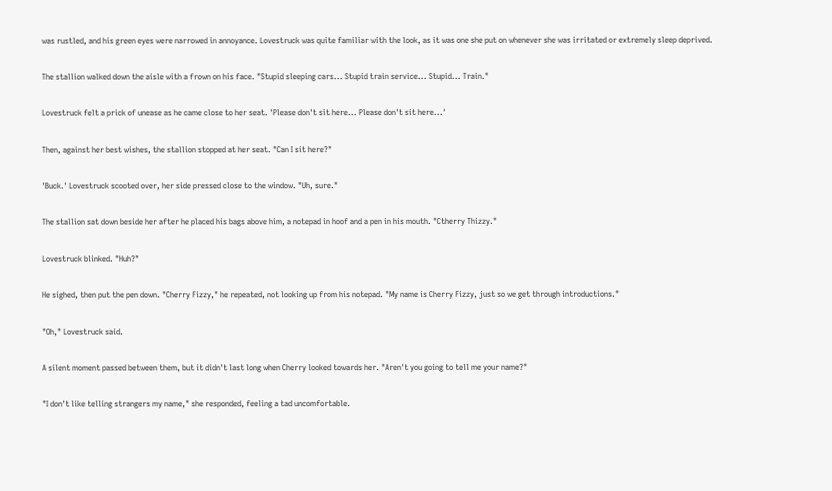was rustled, and his green eyes were narrowed in annoyance. Lovestruck was quite familiar with the look, as it was one she put on whenever she was irritated or extremely sleep deprived.

The stallion walked down the aisle with a frown on his face. "Stupid sleeping cars... Stupid train service... Stupid... Train."

Lovestruck felt a prick of unease as he came close to her seat. 'Please don't sit here... Please don't sit here...'

Then, against her best wishes, the stallion stopped at her seat. "Can I sit here?"

'Buck.' Lovestruck scooted over, her side pressed close to the window. "Uh, sure."

The stallion sat down beside her after he placed his bags above him, a notepad in hoof and a pen in his mouth. "Ctherry Thizzy."

Lovestruck blinked. "Huh?"

He sighed, then put the pen down. "Cherry Fizzy," he repeated, not looking up from his notepad. "My name is Cherry Fizzy, just so we get through introductions."

"Oh," Lovestruck said.

A silent moment passed between them, but it didn't last long when Cherry looked towards her. "Aren't you going to tell me your name?"

"I don't like telling strangers my name," she responded, feeling a tad uncomfortable.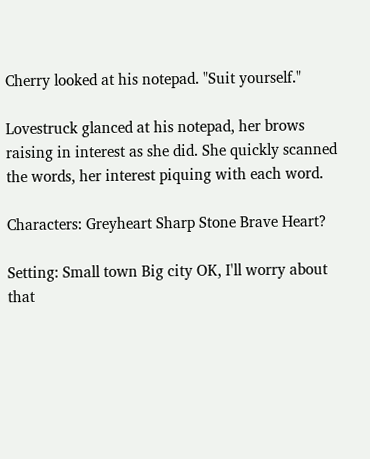Cherry looked at his notepad. "Suit yourself."

Lovestruck glanced at his notepad, her brows raising in interest as she did. She quickly scanned the words, her interest piquing with each word.

Characters: Greyheart Sharp Stone Brave Heart?

Setting: Small town Big city OK, I'll worry about that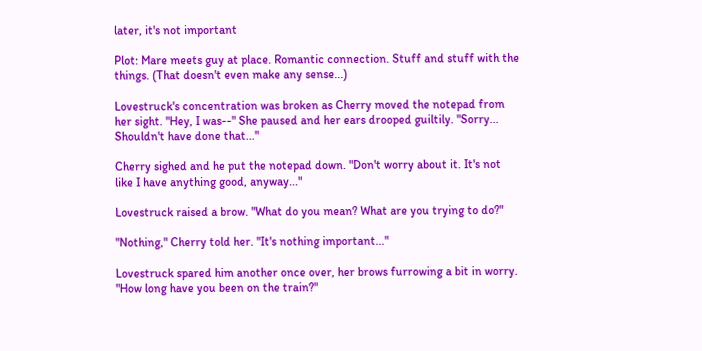later, it's not important

Plot: Mare meets guy at place. Romantic connection. Stuff and stuff with the things. (That doesn't even make any sense...)

Lovestruck's concentration was broken as Cherry moved the notepad from her sight. "Hey, I was--" She paused and her ears drooped guiltily. "Sorry... Shouldn't have done that..."

Cherry sighed and he put the notepad down. "Don't worry about it. It's not like I have anything good, anyway..."

Lovestruck raised a brow. "What do you mean? What are you trying to do?"

"Nothing," Cherry told her. "It's nothing important..."

Lovestruck spared him another once over, her brows furrowing a bit in worry. "How long have you been on the train?"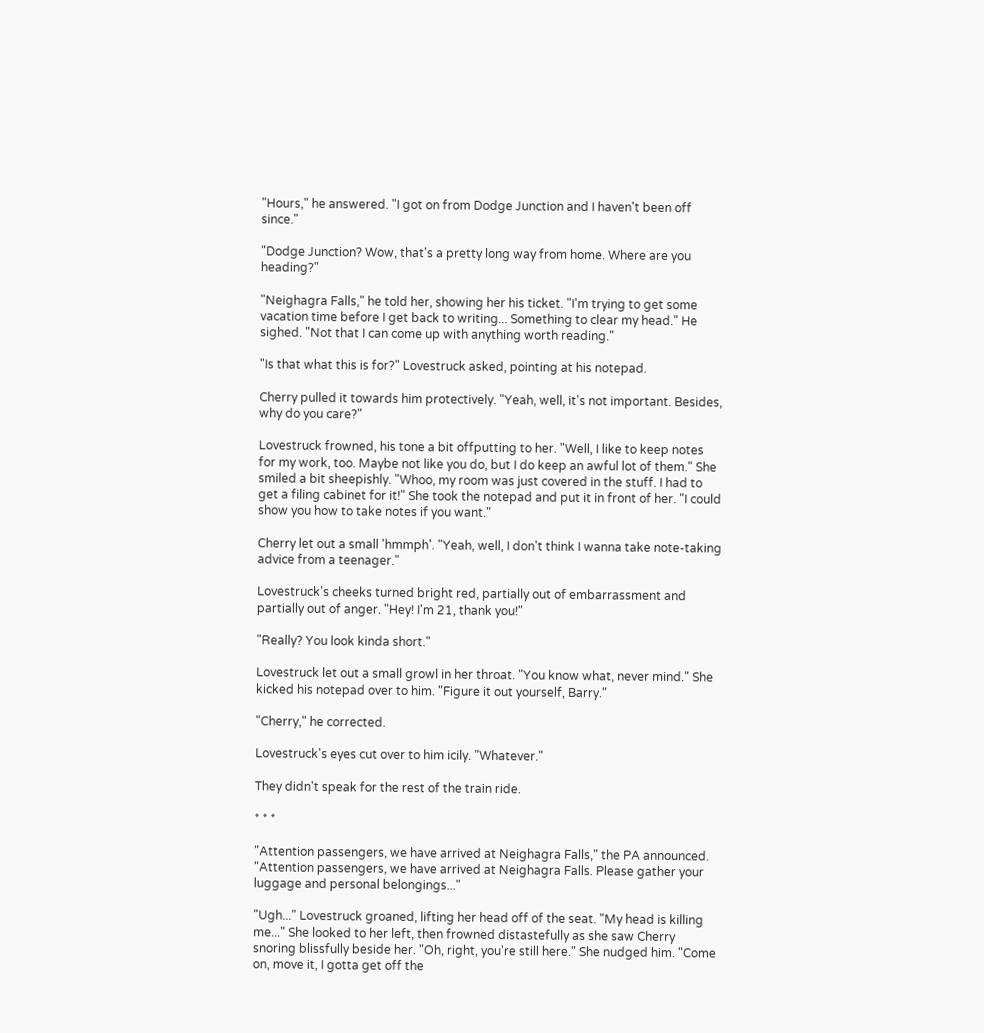"Hours," he answered. "I got on from Dodge Junction and I haven't been off since."

"Dodge Junction? Wow, that's a pretty long way from home. Where are you heading?"

"Neighagra Falls," he told her, showing her his ticket. "I'm trying to get some vacation time before I get back to writing... Something to clear my head." He sighed. "Not that I can come up with anything worth reading."

"Is that what this is for?" Lovestruck asked, pointing at his notepad.

Cherry pulled it towards him protectively. "Yeah, well, it's not important. Besides, why do you care?"

Lovestruck frowned, his tone a bit offputting to her. "Well, I like to keep notes for my work, too. Maybe not like you do, but I do keep an awful lot of them." She smiled a bit sheepishly. "Whoo, my room was just covered in the stuff. I had to get a filing cabinet for it!" She took the notepad and put it in front of her. "I could show you how to take notes if you want."

Cherry let out a small 'hmmph'. "Yeah, well, I don't think I wanna take note-taking advice from a teenager."

Lovestruck's cheeks turned bright red, partially out of embarrassment and partially out of anger. "Hey! I'm 21, thank you!"

"Really? You look kinda short."

Lovestruck let out a small growl in her throat. "You know what, never mind." She kicked his notepad over to him. "Figure it out yourself, Barry."

"Cherry," he corrected.

Lovestruck's eyes cut over to him icily. "Whatever."

They didn't speak for the rest of the train ride.

* * *

"Attention passengers, we have arrived at Neighagra Falls," the PA announced. "Attention passengers, we have arrived at Neighagra Falls. Please gather your luggage and personal belongings..."

"Ugh..." Lovestruck groaned, lifting her head off of the seat. "My head is killing me..." She looked to her left, then frowned distastefully as she saw Cherry snoring blissfully beside her. "Oh, right, you're still here." She nudged him. "Come on, move it, I gotta get off the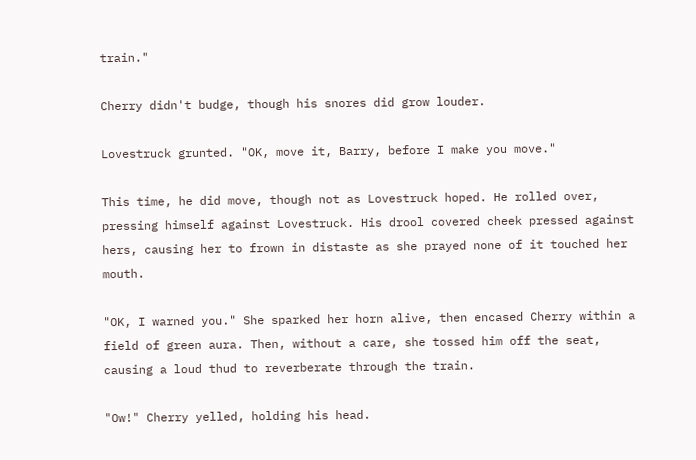train."

Cherry didn't budge, though his snores did grow louder.

Lovestruck grunted. "OK, move it, Barry, before I make you move."

This time, he did move, though not as Lovestruck hoped. He rolled over, pressing himself against Lovestruck. His drool covered cheek pressed against hers, causing her to frown in distaste as she prayed none of it touched her mouth.

"OK, I warned you." She sparked her horn alive, then encased Cherry within a field of green aura. Then, without a care, she tossed him off the seat, causing a loud thud to reverberate through the train.

"Ow!" Cherry yelled, holding his head.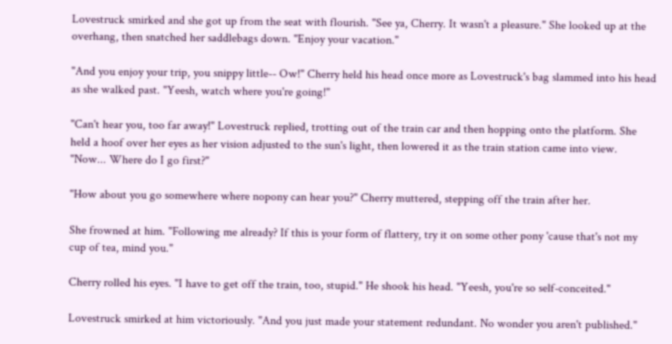Lovestruck smirked and she got up from the seat with flourish. "See ya, Cherry. It wasn't a pleasure." She looked up at the overhang, then snatched her saddlebags down. "Enjoy your vacation."

"And you enjoy your trip, you snippy little-- Ow!" Cherry held his head once more as Lovestruck's bag slammed into his head as she walked past. "Yeesh, watch where you're going!"

"Can't hear you, too far away!" Lovestruck replied, trotting out of the train car and then hopping onto the platform. She held a hoof over her eyes as her vision adjusted to the sun's light, then lowered it as the train station came into view. "Now... Where do I go first?"

"How about you go somewhere where nopony can hear you?" Cherry muttered, stepping off the train after her.

She frowned at him. "Following me already? If this is your form of flattery, try it on some other pony 'cause that's not my cup of tea, mind you."

Cherry rolled his eyes. "I have to get off the train, too, stupid." He shook his head. "Yeesh, you're so self-conceited."

Lovestruck smirked at him victoriously. "And you just made your statement redundant. No wonder you aren't published."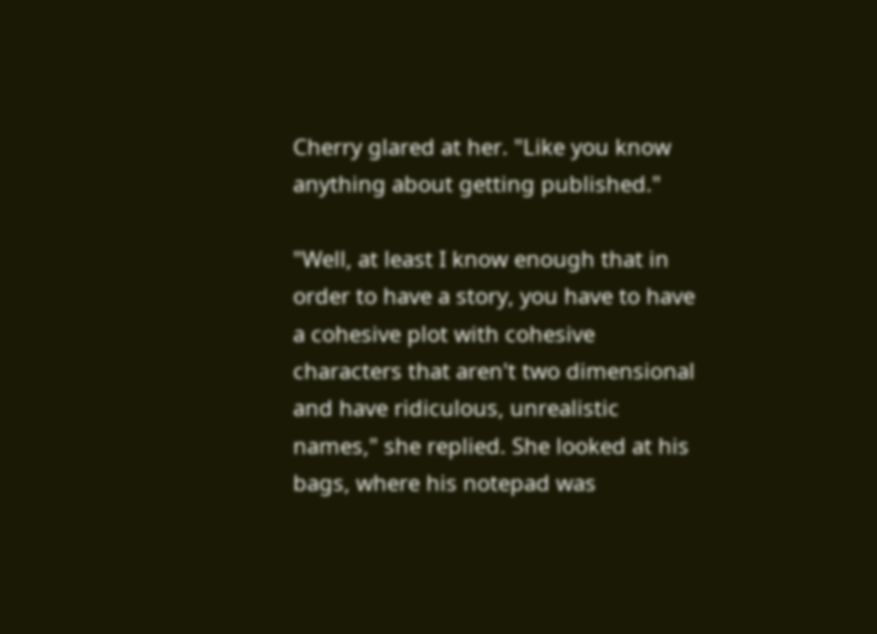Cherry glared at her. "Like you know anything about getting published."

"Well, at least I know enough that in order to have a story, you have to have a cohesive plot with cohesive characters that aren't two dimensional and have ridiculous, unrealistic names," she replied. She looked at his bags, where his notepad was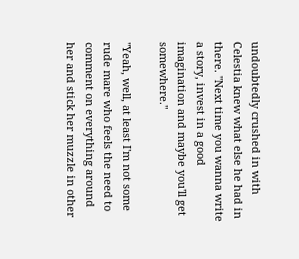undoubtedly crushed in with Celestia knew what else he had in there. "Next time you wanna write a story, invest in a good imagination and maybe you'll get somewhere."

"Yeah, well, at least I'm not some rude mare who feels the need to comment on everything around her and stick her muzzle in other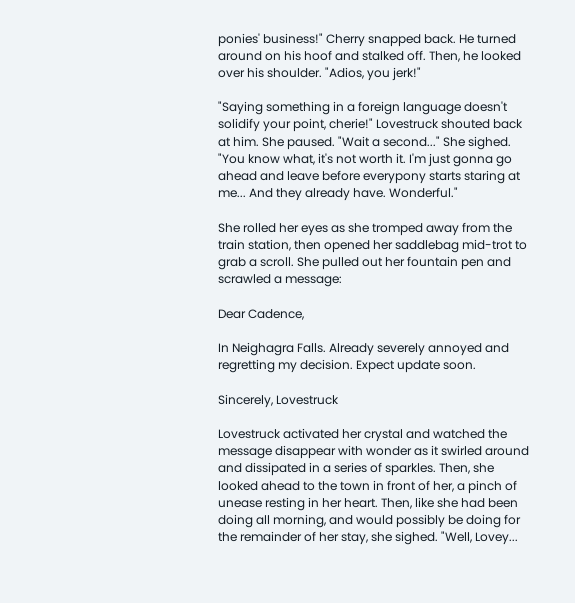ponies' business!" Cherry snapped back. He turned around on his hoof and stalked off. Then, he looked over his shoulder. "Adios, you jerk!"

"Saying something in a foreign language doesn't solidify your point, cherie!" Lovestruck shouted back at him. She paused. "Wait a second..." She sighed. "You know what, it's not worth it. I'm just gonna go ahead and leave before everypony starts staring at me... And they already have. Wonderful."

She rolled her eyes as she tromped away from the train station, then opened her saddlebag mid-trot to grab a scroll. She pulled out her fountain pen and scrawled a message:

Dear Cadence,

In Neighagra Falls. Already severely annoyed and regretting my decision. Expect update soon.

Sincerely, Lovestruck

Lovestruck activated her crystal and watched the message disappear with wonder as it swirled around and dissipated in a series of sparkles. Then, she looked ahead to the town in front of her, a pinch of unease resting in her heart. Then, like she had been doing all morning, and would possibly be doing for the remainder of her stay, she sighed. "Well, Lovey...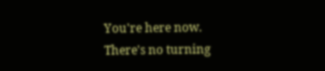You're here now. There's no turning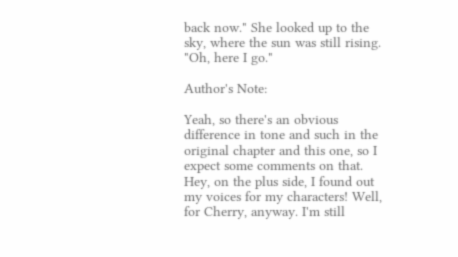back now." She looked up to the sky, where the sun was still rising. "Oh, here I go."

Author's Note:

Yeah, so there's an obvious difference in tone and such in the original chapter and this one, so I expect some comments on that. Hey, on the plus side, I found out my voices for my characters! Well, for Cherry, anyway. I'm still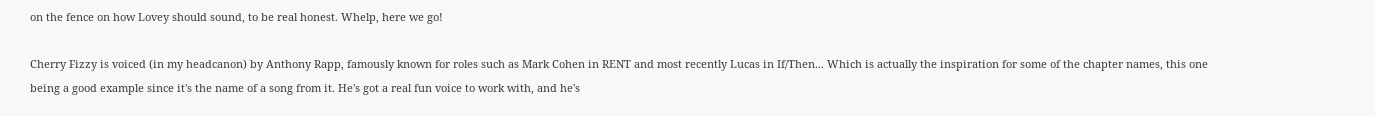on the fence on how Lovey should sound, to be real honest. Whelp, here we go!

Cherry Fizzy is voiced (in my headcanon) by Anthony Rapp, famously known for roles such as Mark Cohen in RENT and most recently Lucas in If/Then... Which is actually the inspiration for some of the chapter names, this one being a good example since it's the name of a song from it. He's got a real fun voice to work with, and he's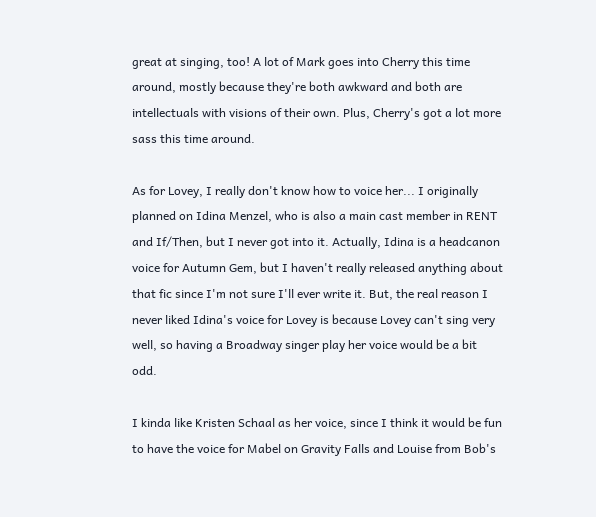great at singing, too! A lot of Mark goes into Cherry this time around, mostly because they're both awkward and both are intellectuals with visions of their own. Plus, Cherry's got a lot more sass this time around.

As for Lovey, I really don't know how to voice her... I originally planned on Idina Menzel, who is also a main cast member in RENT and If/Then, but I never got into it. Actually, Idina is a headcanon voice for Autumn Gem, but I haven't really released anything about that fic since I'm not sure I'll ever write it. But, the real reason I never liked Idina's voice for Lovey is because Lovey can't sing very well, so having a Broadway singer play her voice would be a bit odd.

I kinda like Kristen Schaal as her voice, since I think it would be fun to have the voice for Mabel on Gravity Falls and Louise from Bob's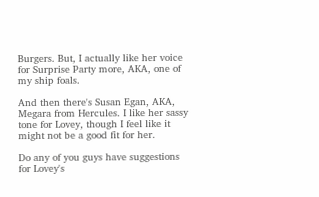Burgers. But, I actually like her voice for Surprise Party more, AKA, one of my ship foals.

And then there's Susan Egan, AKA, Megara from Hercules. I like her sassy tone for Lovey, though I feel like it might not be a good fit for her.

Do any of you guys have suggestions for Lovey's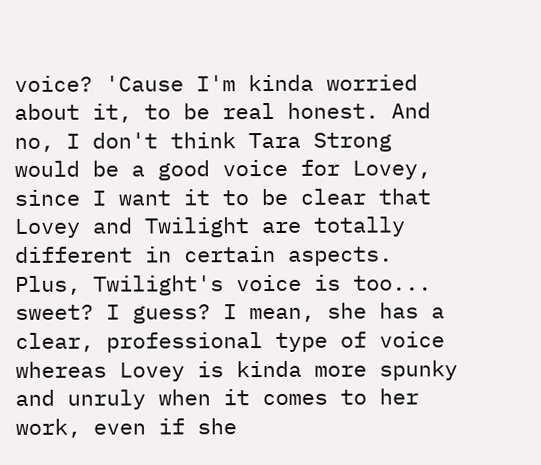voice? 'Cause I'm kinda worried about it, to be real honest. And no, I don't think Tara Strong would be a good voice for Lovey, since I want it to be clear that Lovey and Twilight are totally different in certain aspects. Plus, Twilight's voice is too... sweet? I guess? I mean, she has a clear, professional type of voice whereas Lovey is kinda more spunky and unruly when it comes to her work, even if she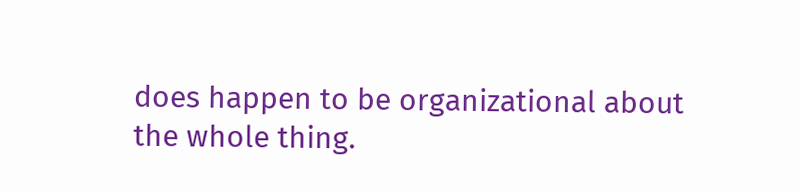does happen to be organizational about the whole thing.